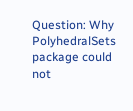Question: Why PolyhedralSets package could not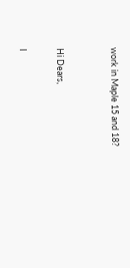work in Maple 15 and 18?


Hi Dears,

I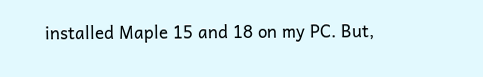installed Maple 15 and 18 on my PC. But,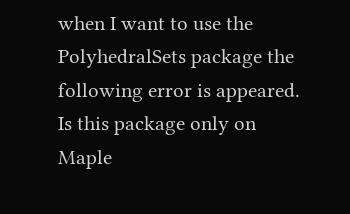when I want to use the PolyhedralSets package the following error is appeared. Is this package only on Maple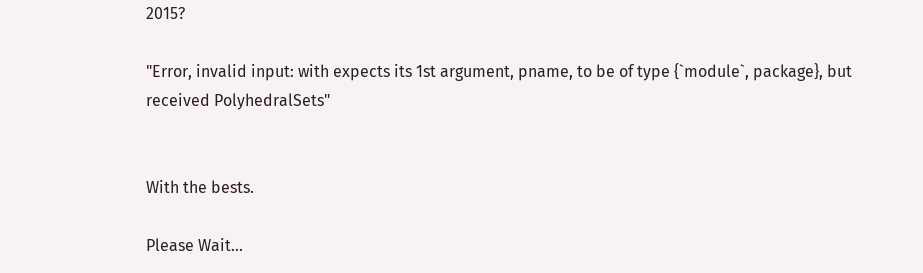2015?

"Error, invalid input: with expects its 1st argument, pname, to be of type {`module`, package}, but received PolyhedralSets"


With the bests.

Please Wait...